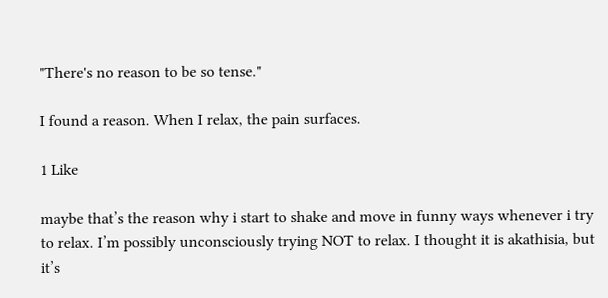"There's no reason to be so tense."

I found a reason. When I relax, the pain surfaces.

1 Like

maybe that’s the reason why i start to shake and move in funny ways whenever i try to relax. I’m possibly unconsciously trying NOT to relax. I thought it is akathisia, but it’s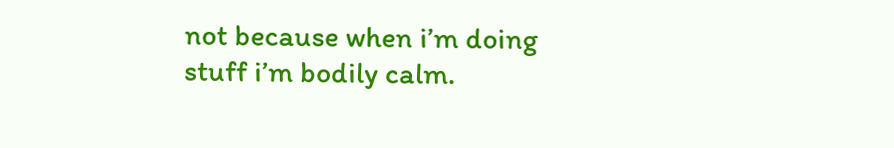not because when i’m doing stuff i’m bodily calm.